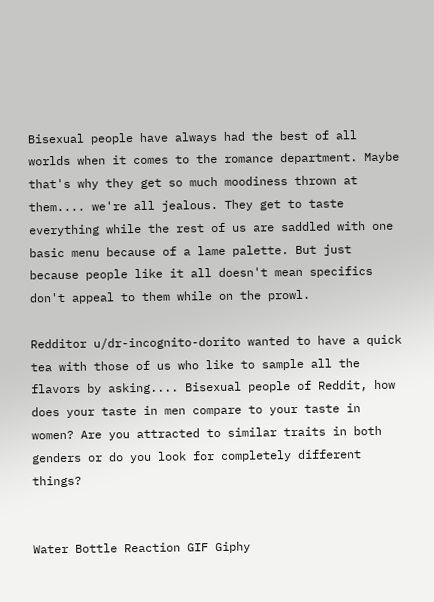Bisexual people have always had the best of all worlds when it comes to the romance department. Maybe that's why they get so much moodiness thrown at them.... we're all jealous. They get to taste everything while the rest of us are saddled with one basic menu because of a lame palette. But just because people like it all doesn't mean specifics don't appeal to them while on the prowl.

Redditor u/dr-incognito-dorito wanted to have a quick tea with those of us who like to sample all the flavors by asking.... Bisexual people of Reddit, how does your taste in men compare to your taste in women? Are you attracted to similar traits in both genders or do you look for completely different things?


Water Bottle Reaction GIF Giphy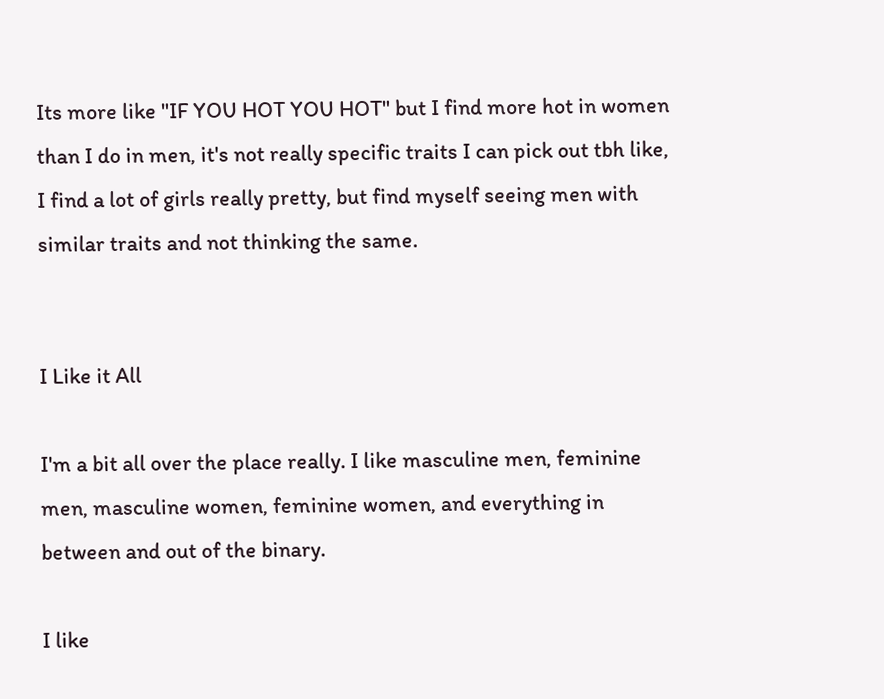Its more like "IF YOU HOT YOU HOT" but I find more hot in women than I do in men, it's not really specific traits I can pick out tbh like, I find a lot of girls really pretty, but find myself seeing men with similar traits and not thinking the same.


I Like it All

I'm a bit all over the place really. I like masculine men, feminine men, masculine women, feminine women, and everything in between and out of the binary.

I like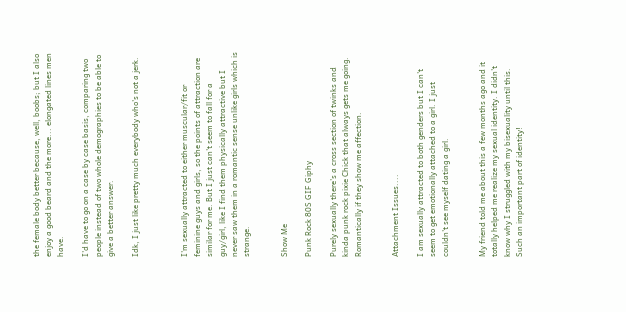the female body better because, well, boobs; but I also enjoy a good beard and the more... elongated lines men have.

I'd have to go on a case by case basis, comparing two people instead of two whole demographies to be able to give a better answer.

Idk, I just like pretty much everybody who's not a jerk.



I'm sexually attracted to either muscular/fit or feminine guys and girls, so the points of attraction are similar for me. But I just can't seem to fall for a guy/girl, like I find them physically attractive but I never saw them in a romantic sense unlike girls which is strange.


Show Me

Punk Rock 80S GIF Giphy

Purely sexually there's a cross section of twinks and kinda punk rock pixie Chick that always gets me going. Romantically if they show me affection.


Attachment Issues....

I am sexually attracted to both genders but I can't seem to get emotionally attached to a girl. I just couldn't see myself dating a girl.


My friend told me about this a few months ago and it totally helped me realize my sexual identity. I didn't know why I struggled with my bisexuality until this. Such an important part of identity!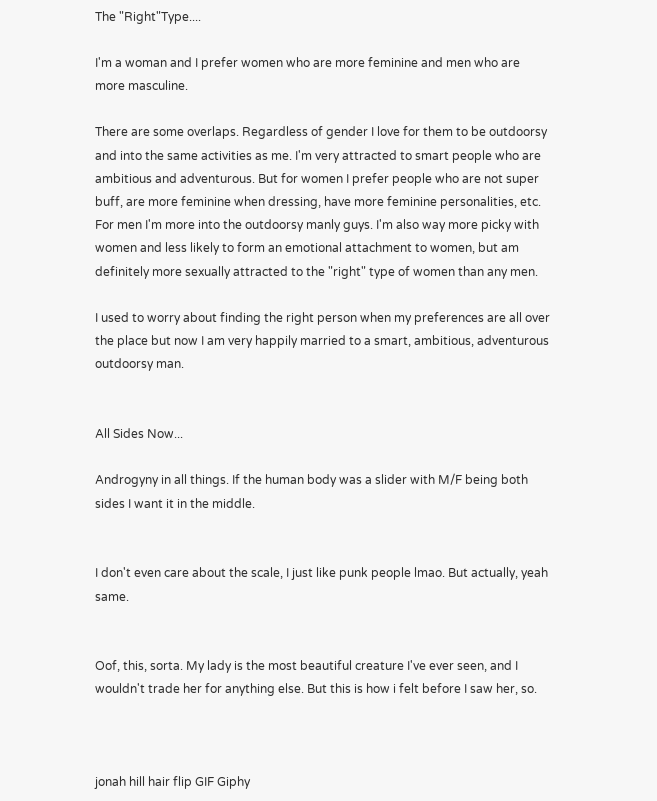The "Right"Type....

I'm a woman and I prefer women who are more feminine and men who are more masculine.

There are some overlaps. Regardless of gender I love for them to be outdoorsy and into the same activities as me. I'm very attracted to smart people who are ambitious and adventurous. But for women I prefer people who are not super buff, are more feminine when dressing, have more feminine personalities, etc. For men I'm more into the outdoorsy manly guys. I'm also way more picky with women and less likely to form an emotional attachment to women, but am definitely more sexually attracted to the "right" type of women than any men.

I used to worry about finding the right person when my preferences are all over the place but now I am very happily married to a smart, ambitious, adventurous outdoorsy man.


All Sides Now...

Androgyny in all things. If the human body was a slider with M/F being both sides I want it in the middle.


I don't even care about the scale, I just like punk people lmao. But actually, yeah same.


Oof, this, sorta. My lady is the most beautiful creature I've ever seen, and I wouldn't trade her for anything else. But this is how i felt before I saw her, so.



jonah hill hair flip GIF Giphy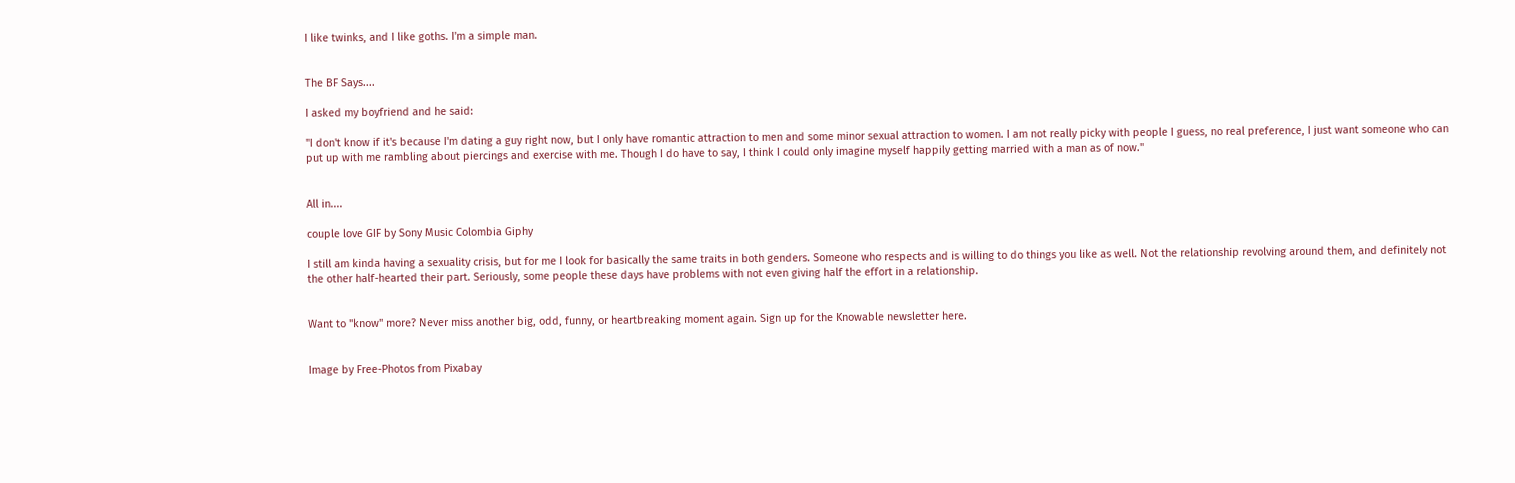I like twinks, and I like goths. I'm a simple man.


The BF Says....

I asked my boyfriend and he said:

"I don't know if it's because I'm dating a guy right now, but I only have romantic attraction to men and some minor sexual attraction to women. I am not really picky with people I guess, no real preference, I just want someone who can put up with me rambling about piercings and exercise with me. Though I do have to say, I think I could only imagine myself happily getting married with a man as of now."


All in....

couple love GIF by Sony Music Colombia Giphy

I still am kinda having a sexuality crisis, but for me I look for basically the same traits in both genders. Someone who respects and is willing to do things you like as well. Not the relationship revolving around them, and definitely not the other half-hearted their part. Seriously, some people these days have problems with not even giving half the effort in a relationship.


Want to "know" more? Never miss another big, odd, funny, or heartbreaking moment again. Sign up for the Knowable newsletter here.


Image by Free-Photos from Pixabay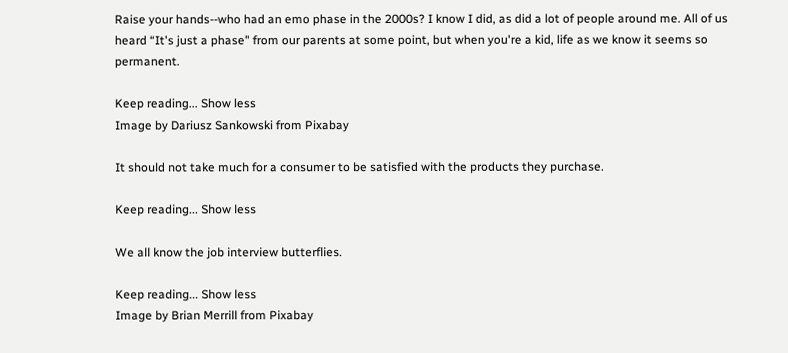Raise your hands--who had an emo phase in the 2000s? I know I did, as did a lot of people around me. All of us heard “It's just a phase" from our parents at some point, but when you're a kid, life as we know it seems so permanent.

Keep reading... Show less
Image by Dariusz Sankowski from Pixabay

It should not take much for a consumer to be satisfied with the products they purchase.

Keep reading... Show less

We all know the job interview butterflies.

Keep reading... Show less
Image by Brian Merrill from Pixabay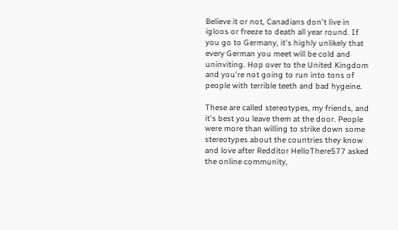Believe it or not, Canadians don't live in igloos or freeze to death all year round. If you go to Germany, it's highly unlikely that every German you meet will be cold and uninviting. Hop over to the United Kingdom and you're not going to run into tons of people with terrible teeth and bad hygeine.

These are called stereotypes, my friends, and it's best you leave them at the door. People were more than willing to strike down some stereotypes about the countries they know and love after Redditor HelloThere577 asked the online community,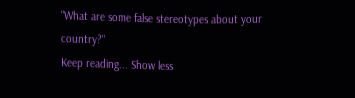"What are some false stereotypes about your country?"
Keep reading... Show less